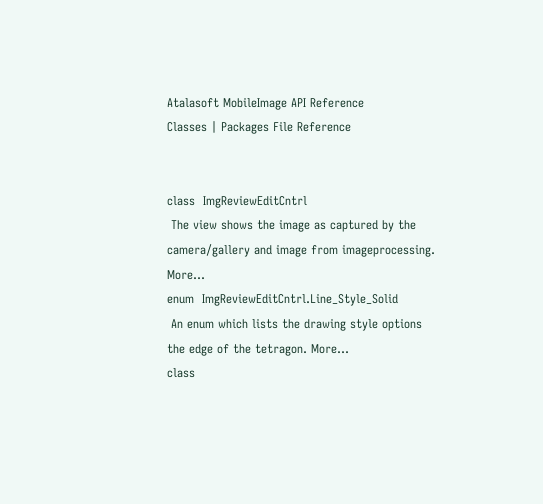Atalasoft MobileImage API Reference
Classes | Packages File Reference


class  ImgReviewEditCntrl
 The view shows the image as captured by the camera/gallery and image from imageprocessing. More...
enum  ImgReviewEditCntrl.Line_Style_Solid
 An enum which lists the drawing style options the edge of the tetragon. More...
class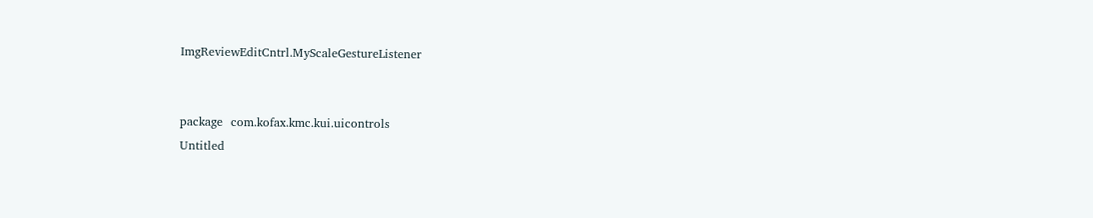ImgReviewEditCntrl.MyScaleGestureListener


package  com.kofax.kmc.kui.uicontrols
Untitled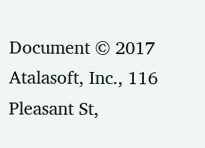Document © 2017 Atalasoft, Inc., 116 Pleasant St,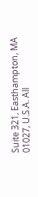Suite 321, Easthampton, MA 01027, U.S.A. All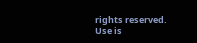rights reserved. Use is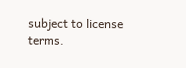subject to license terms.